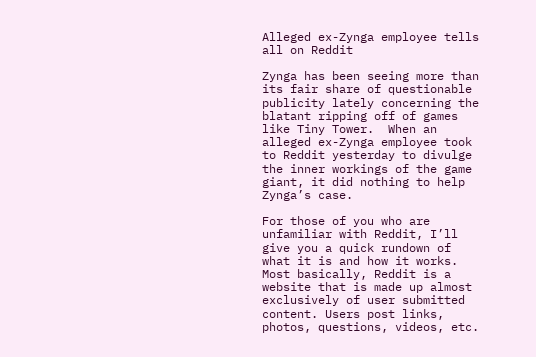Alleged ex-Zynga employee tells all on Reddit

Zynga has been seeing more than its fair share of questionable publicity lately concerning the blatant ripping off of games like Tiny Tower.  When an alleged ex-Zynga employee took to Reddit yesterday to divulge the inner workings of the game giant, it did nothing to help Zynga’s case.

For those of you who are unfamiliar with Reddit, I’ll give you a quick rundown of what it is and how it works. Most basically, Reddit is a website that is made up almost exclusively of user submitted content. Users post links, photos, questions, videos, etc.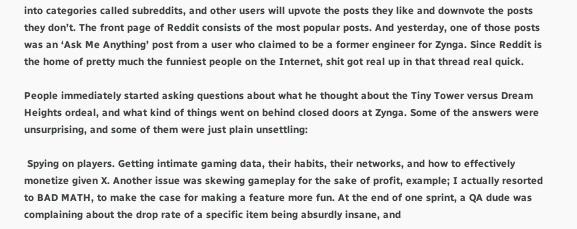into categories called subreddits, and other users will upvote the posts they like and downvote the posts they don’t. The front page of Reddit consists of the most popular posts. And yesterday, one of those posts was an ‘Ask Me Anything’ post from a user who claimed to be a former engineer for Zynga. Since Reddit is the home of pretty much the funniest people on the Internet, shit got real up in that thread real quick.

People immediately started asking questions about what he thought about the Tiny Tower versus Dream Heights ordeal, and what kind of things went on behind closed doors at Zynga. Some of the answers were unsurprising, and some of them were just plain unsettling:

 Spying on players. Getting intimate gaming data, their habits, their networks, and how to effectively monetize given X. Another issue was skewing gameplay for the sake of profit, example; I actually resorted to BAD MATH, to make the case for making a feature more fun. At the end of one sprint, a QA dude was complaining about the drop rate of a specific item being absurdly insane, and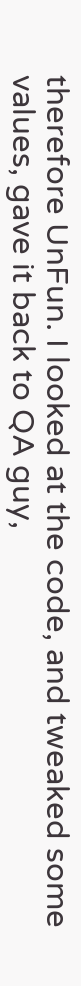therefore UnFun. I looked at the code, and tweaked some values, gave it back to QA guy,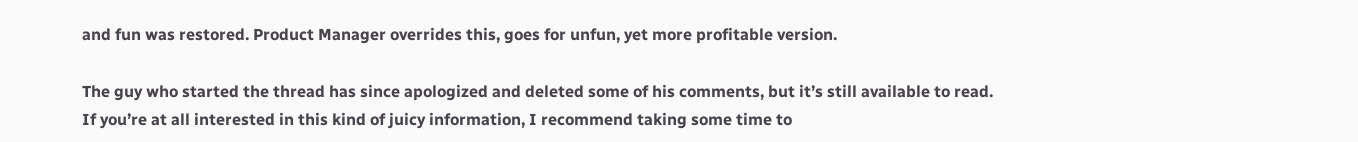and fun was restored. Product Manager overrides this, goes for unfun, yet more profitable version.

The guy who started the thread has since apologized and deleted some of his comments, but it’s still available to read. If you’re at all interested in this kind of juicy information, I recommend taking some time to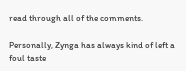read through all of the comments.

Personally, Zynga has always kind of left a foul taste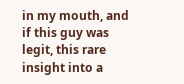in my mouth, and if this guy was legit, this rare insight into a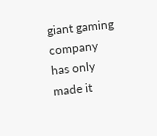giant gaming company has only made it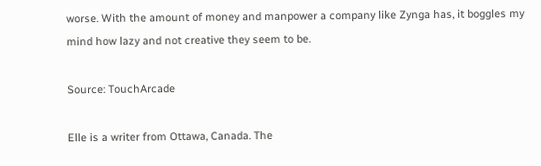worse. With the amount of money and manpower a company like Zynga has, it boggles my mind how lazy and not creative they seem to be.

Source: TouchArcade

Elle is a writer from Ottawa, Canada. The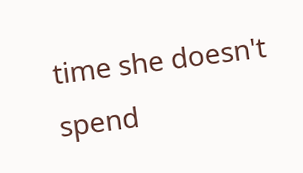time she doesn't spend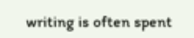writing is often spent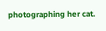photographing her cat.